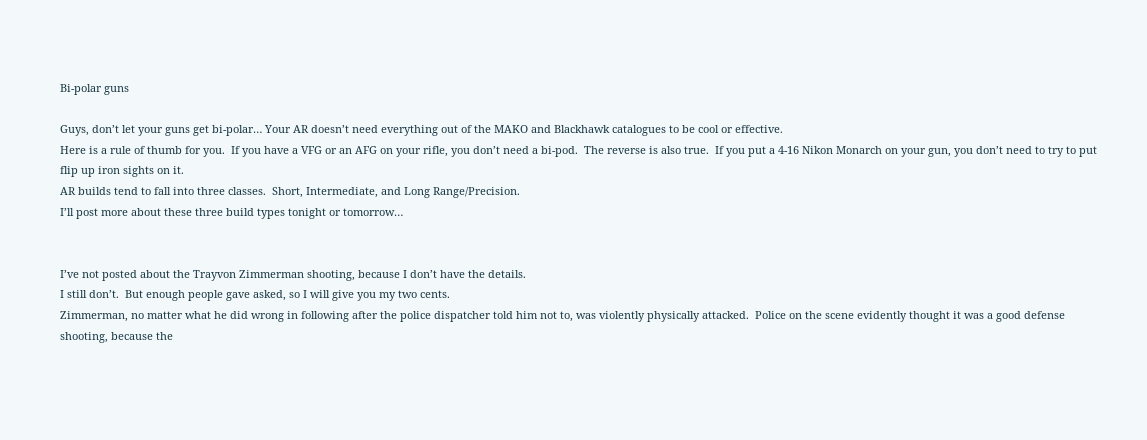Bi-polar guns

Guys, don’t let your guns get bi-polar… Your AR doesn’t need everything out of the MAKO and Blackhawk catalogues to be cool or effective.
Here is a rule of thumb for you.  If you have a VFG or an AFG on your rifle, you don’t need a bi-pod.  The reverse is also true.  If you put a 4-16 Nikon Monarch on your gun, you don’t need to try to put flip up iron sights on it.
AR builds tend to fall into three classes.  Short, Intermediate, and Long Range/Precision.
I’ll post more about these three build types tonight or tomorrow…


I’ve not posted about the Trayvon Zimmerman shooting, because I don’t have the details.
I still don’t.  But enough people gave asked, so I will give you my two cents.
Zimmerman, no matter what he did wrong in following after the police dispatcher told him not to, was violently physically attacked.  Police on the scene evidently thought it was a good defense shooting, because the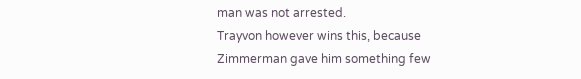man was not arrested.
Trayvon however wins this, because Zimmerman gave him something few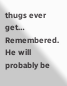thugs ever get… Remembered. He will probably be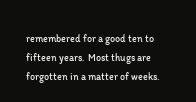remembered for a good ten to fifteen years.  Most thugs are forgotten in a matter of weeks.